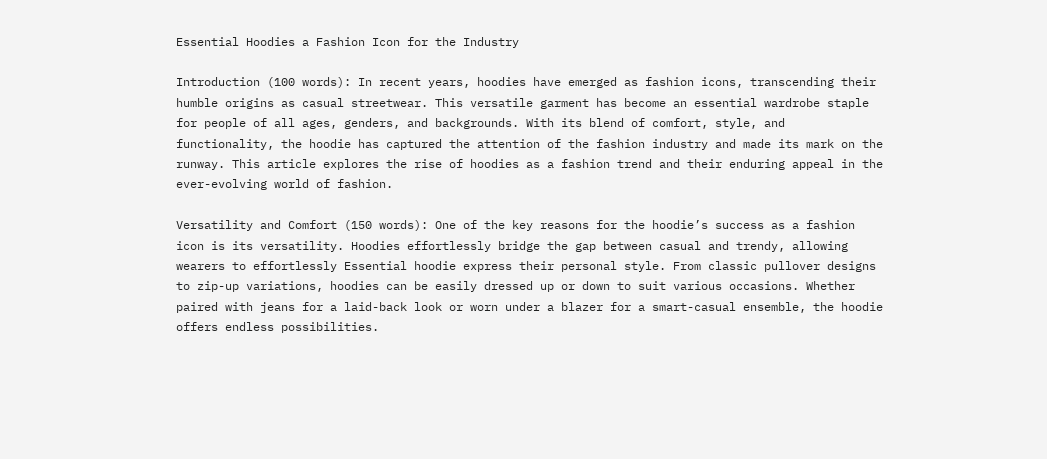Essential Hoodies a Fashion Icon for the Industry

Introduction (100 words): In recent years, hoodies have emerged as fashion icons, transcending their humble origins as casual streetwear. This versatile garment has become an essential wardrobe staple for people of all ages, genders, and backgrounds. With its blend of comfort, style, and functionality, the hoodie has captured the attention of the fashion industry and made its mark on the runway. This article explores the rise of hoodies as a fashion trend and their enduring appeal in the ever-evolving world of fashion.

Versatility and Comfort (150 words): One of the key reasons for the hoodie’s success as a fashion icon is its versatility. Hoodies effortlessly bridge the gap between casual and trendy, allowing wearers to effortlessly Essential hoodie express their personal style. From classic pullover designs to zip-up variations, hoodies can be easily dressed up or down to suit various occasions. Whether paired with jeans for a laid-back look or worn under a blazer for a smart-casual ensemble, the hoodie offers endless possibilities.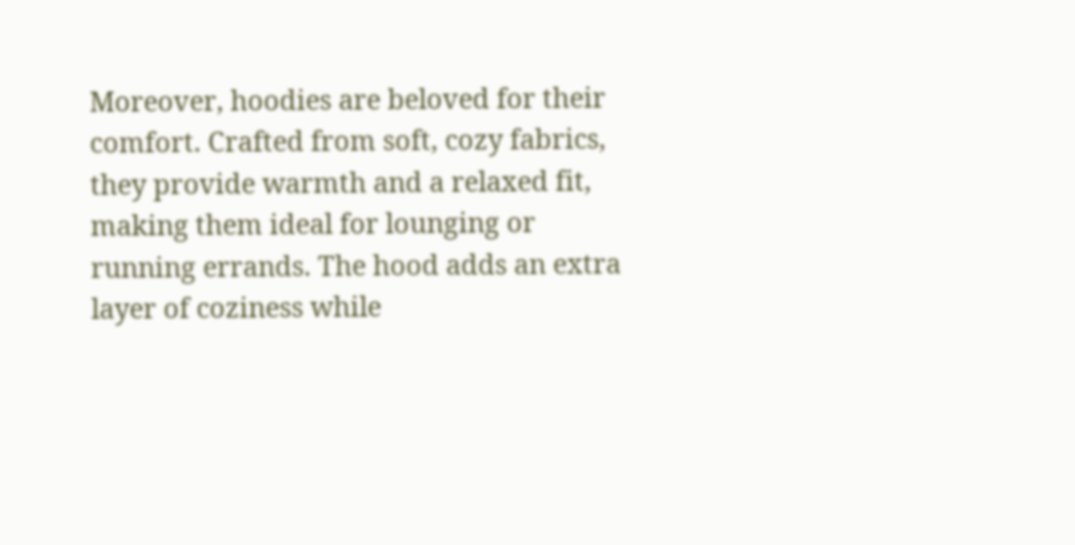Moreover, hoodies are beloved for their comfort. Crafted from soft, cozy fabrics, they provide warmth and a relaxed fit, making them ideal for lounging or running errands. The hood adds an extra layer of coziness while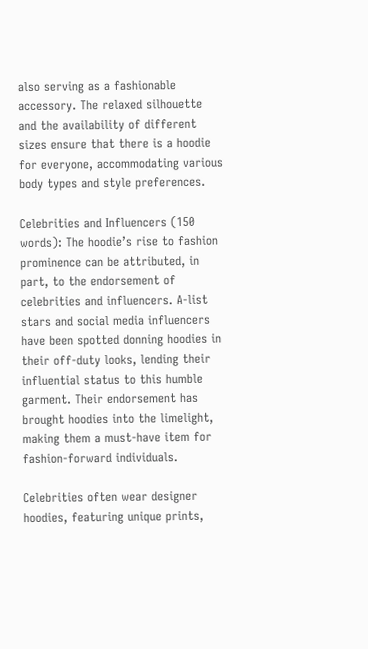also serving as a fashionable accessory. The relaxed silhouette and the availability of different sizes ensure that there is a hoodie for everyone, accommodating various body types and style preferences.

Celebrities and Influencers (150 words): The hoodie’s rise to fashion prominence can be attributed, in part, to the endorsement of celebrities and influencers. A-list stars and social media influencers have been spotted donning hoodies in their off-duty looks, lending their influential status to this humble garment. Their endorsement has brought hoodies into the limelight, making them a must-have item for fashion-forward individuals.

Celebrities often wear designer hoodies, featuring unique prints,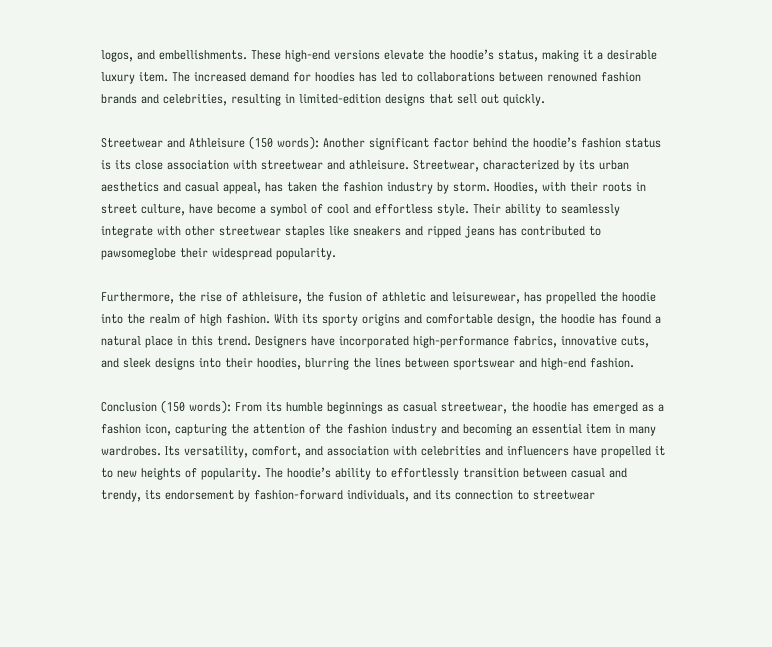logos, and embellishments. These high-end versions elevate the hoodie’s status, making it a desirable luxury item. The increased demand for hoodies has led to collaborations between renowned fashion brands and celebrities, resulting in limited-edition designs that sell out quickly.

Streetwear and Athleisure (150 words): Another significant factor behind the hoodie’s fashion status is its close association with streetwear and athleisure. Streetwear, characterized by its urban aesthetics and casual appeal, has taken the fashion industry by storm. Hoodies, with their roots in street culture, have become a symbol of cool and effortless style. Their ability to seamlessly integrate with other streetwear staples like sneakers and ripped jeans has contributed to pawsomeglobe their widespread popularity.

Furthermore, the rise of athleisure, the fusion of athletic and leisurewear, has propelled the hoodie into the realm of high fashion. With its sporty origins and comfortable design, the hoodie has found a natural place in this trend. Designers have incorporated high-performance fabrics, innovative cuts, and sleek designs into their hoodies, blurring the lines between sportswear and high-end fashion.

Conclusion (150 words): From its humble beginnings as casual streetwear, the hoodie has emerged as a fashion icon, capturing the attention of the fashion industry and becoming an essential item in many wardrobes. Its versatility, comfort, and association with celebrities and influencers have propelled it to new heights of popularity. The hoodie’s ability to effortlessly transition between casual and trendy, its endorsement by fashion-forward individuals, and its connection to streetwear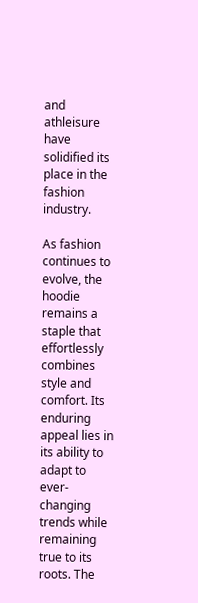and athleisure have solidified its place in the fashion industry.

As fashion continues to evolve, the hoodie remains a staple that effortlessly combines style and comfort. Its enduring appeal lies in its ability to adapt to ever-changing trends while remaining true to its roots. The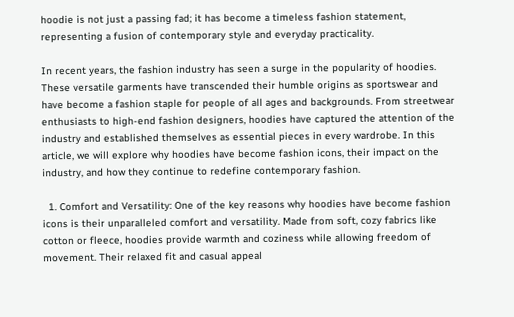hoodie is not just a passing fad; it has become a timeless fashion statement, representing a fusion of contemporary style and everyday practicality.

In recent years, the fashion industry has seen a surge in the popularity of hoodies. These versatile garments have transcended their humble origins as sportswear and have become a fashion staple for people of all ages and backgrounds. From streetwear enthusiasts to high-end fashion designers, hoodies have captured the attention of the industry and established themselves as essential pieces in every wardrobe. In this article, we will explore why hoodies have become fashion icons, their impact on the industry, and how they continue to redefine contemporary fashion.

  1. Comfort and Versatility: One of the key reasons why hoodies have become fashion icons is their unparalleled comfort and versatility. Made from soft, cozy fabrics like cotton or fleece, hoodies provide warmth and coziness while allowing freedom of movement. Their relaxed fit and casual appeal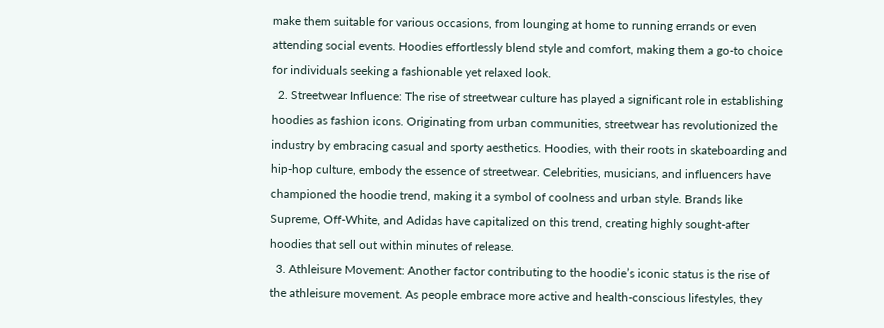make them suitable for various occasions, from lounging at home to running errands or even attending social events. Hoodies effortlessly blend style and comfort, making them a go-to choice for individuals seeking a fashionable yet relaxed look.
  2. Streetwear Influence: The rise of streetwear culture has played a significant role in establishing hoodies as fashion icons. Originating from urban communities, streetwear has revolutionized the industry by embracing casual and sporty aesthetics. Hoodies, with their roots in skateboarding and hip-hop culture, embody the essence of streetwear. Celebrities, musicians, and influencers have championed the hoodie trend, making it a symbol of coolness and urban style. Brands like Supreme, Off-White, and Adidas have capitalized on this trend, creating highly sought-after hoodies that sell out within minutes of release.
  3. Athleisure Movement: Another factor contributing to the hoodie’s iconic status is the rise of the athleisure movement. As people embrace more active and health-conscious lifestyles, they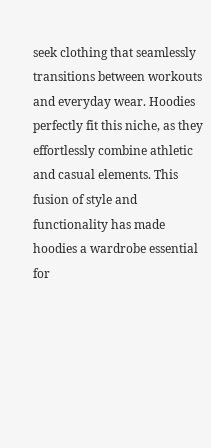seek clothing that seamlessly transitions between workouts and everyday wear. Hoodies perfectly fit this niche, as they effortlessly combine athletic and casual elements. This fusion of style and functionality has made hoodies a wardrobe essential for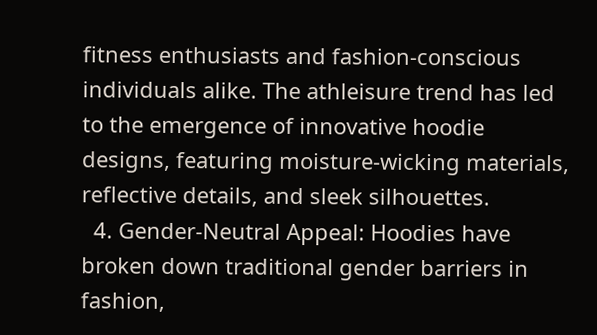fitness enthusiasts and fashion-conscious individuals alike. The athleisure trend has led to the emergence of innovative hoodie designs, featuring moisture-wicking materials, reflective details, and sleek silhouettes.
  4. Gender-Neutral Appeal: Hoodies have broken down traditional gender barriers in fashion,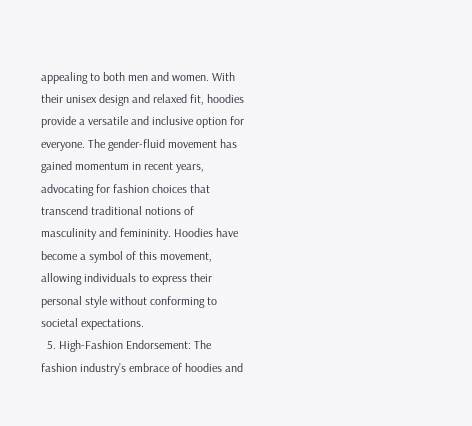appealing to both men and women. With their unisex design and relaxed fit, hoodies provide a versatile and inclusive option for everyone. The gender-fluid movement has gained momentum in recent years, advocating for fashion choices that transcend traditional notions of masculinity and femininity. Hoodies have become a symbol of this movement, allowing individuals to express their personal style without conforming to societal expectations.
  5. High-Fashion Endorsement: The fashion industry’s embrace of hoodies and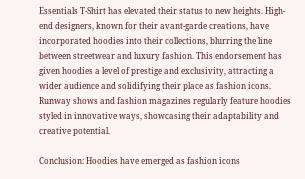Essentials T-Shirt has elevated their status to new heights. High-end designers, known for their avant-garde creations, have incorporated hoodies into their collections, blurring the line between streetwear and luxury fashion. This endorsement has given hoodies a level of prestige and exclusivity, attracting a wider audience and solidifying their place as fashion icons. Runway shows and fashion magazines regularly feature hoodies styled in innovative ways, showcasing their adaptability and creative potential.

Conclusion: Hoodies have emerged as fashion icons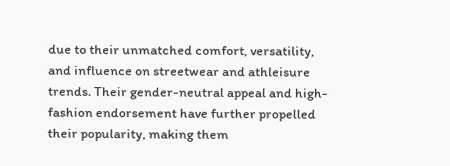due to their unmatched comfort, versatility, and influence on streetwear and athleisure trends. Their gender-neutral appeal and high-fashion endorsement have further propelled their popularity, making them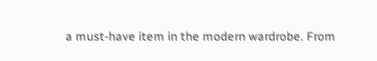a must-have item in the modern wardrobe. From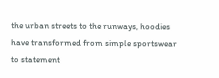the urban streets to the runways, hoodies have transformed from simple sportswear to statement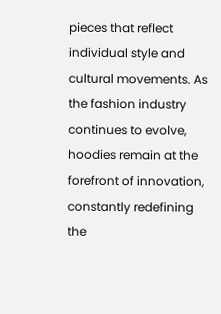pieces that reflect individual style and cultural movements. As the fashion industry continues to evolve, hoodies remain at the forefront of innovation, constantly redefining the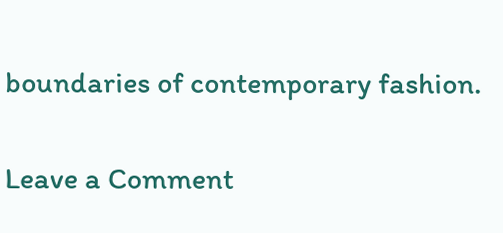boundaries of contemporary fashion.

Leave a Comment